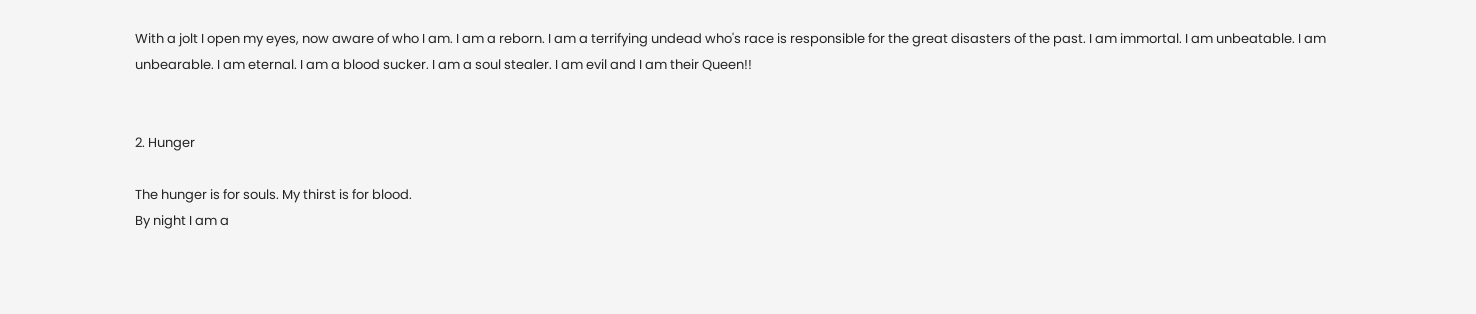With a jolt I open my eyes, now aware of who I am. I am a reborn. I am a terrifying undead who's race is responsible for the great disasters of the past. I am immortal. I am unbeatable. I am unbearable. I am eternal. I am a blood sucker. I am a soul stealer. I am evil and I am their Queen!!


2. Hunger

The hunger is for souls. My thirst is for blood.
By night I am a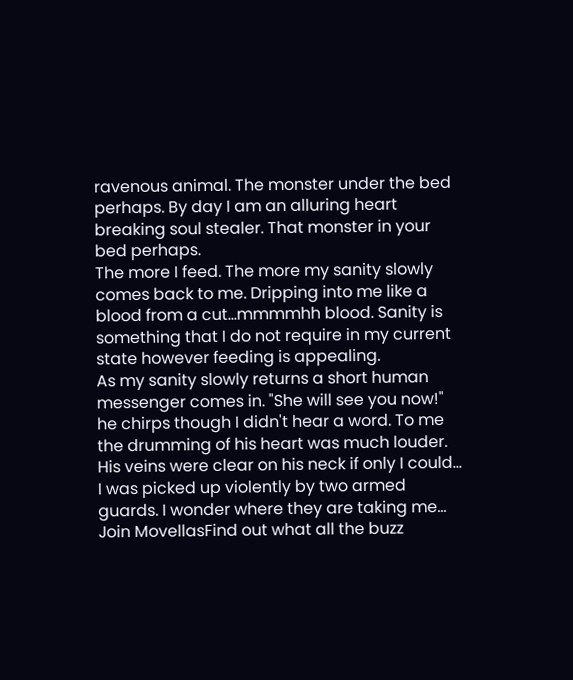ravenous animal. The monster under the bed perhaps. By day I am an alluring heart breaking soul stealer. That monster in your bed perhaps.
The more I feed. The more my sanity slowly comes back to me. Dripping into me like a blood from a cut...mmmmhh blood. Sanity is something that I do not require in my current state however feeding is appealing.
As my sanity slowly returns a short human messenger comes in. "She will see you now!" he chirps though I didn't hear a word. To me the drumming of his heart was much louder. His veins were clear on his neck if only I could...
I was picked up violently by two armed guards. I wonder where they are taking me...
Join MovellasFind out what all the buzz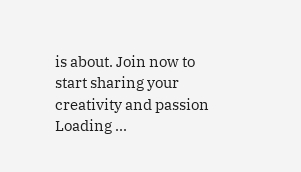is about. Join now to start sharing your creativity and passion
Loading ...